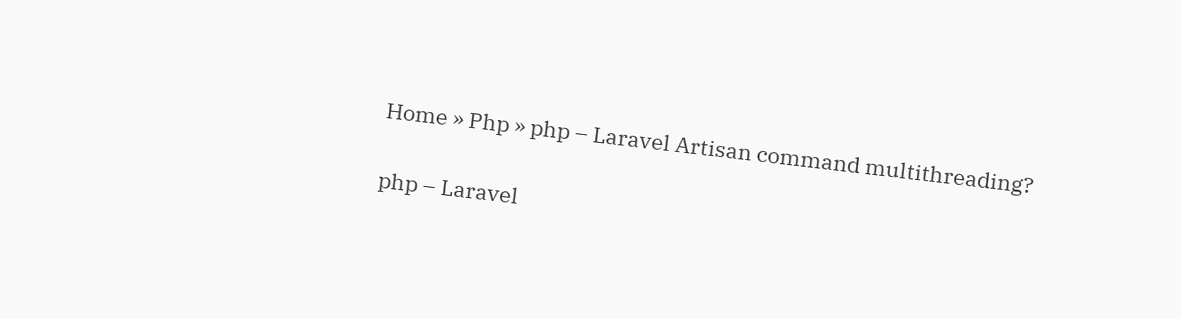Home » Php » php – Laravel Artisan command multithreading?

php – Laravel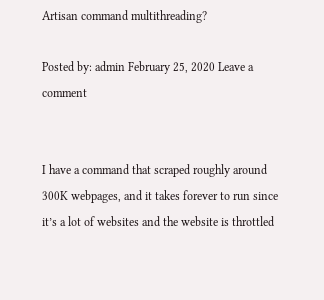Artisan command multithreading?

Posted by: admin February 25, 2020 Leave a comment


I have a command that scraped roughly around 300K webpages, and it takes forever to run since it’s a lot of websites and the website is throttled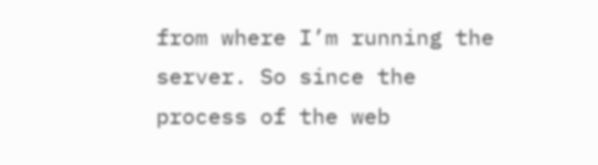from where I’m running the server. So since the process of the web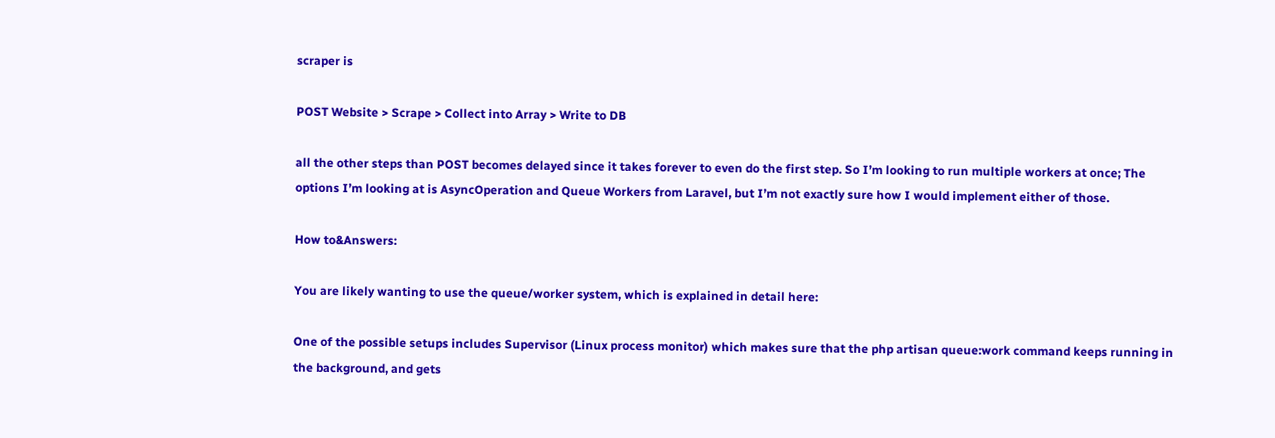scraper is

POST Website > Scrape > Collect into Array > Write to DB

all the other steps than POST becomes delayed since it takes forever to even do the first step. So I’m looking to run multiple workers at once; The options I’m looking at is AsyncOperation and Queue Workers from Laravel, but I’m not exactly sure how I would implement either of those.

How to&Answers:

You are likely wanting to use the queue/worker system, which is explained in detail here:

One of the possible setups includes Supervisor (Linux process monitor) which makes sure that the php artisan queue:work command keeps running in the background, and gets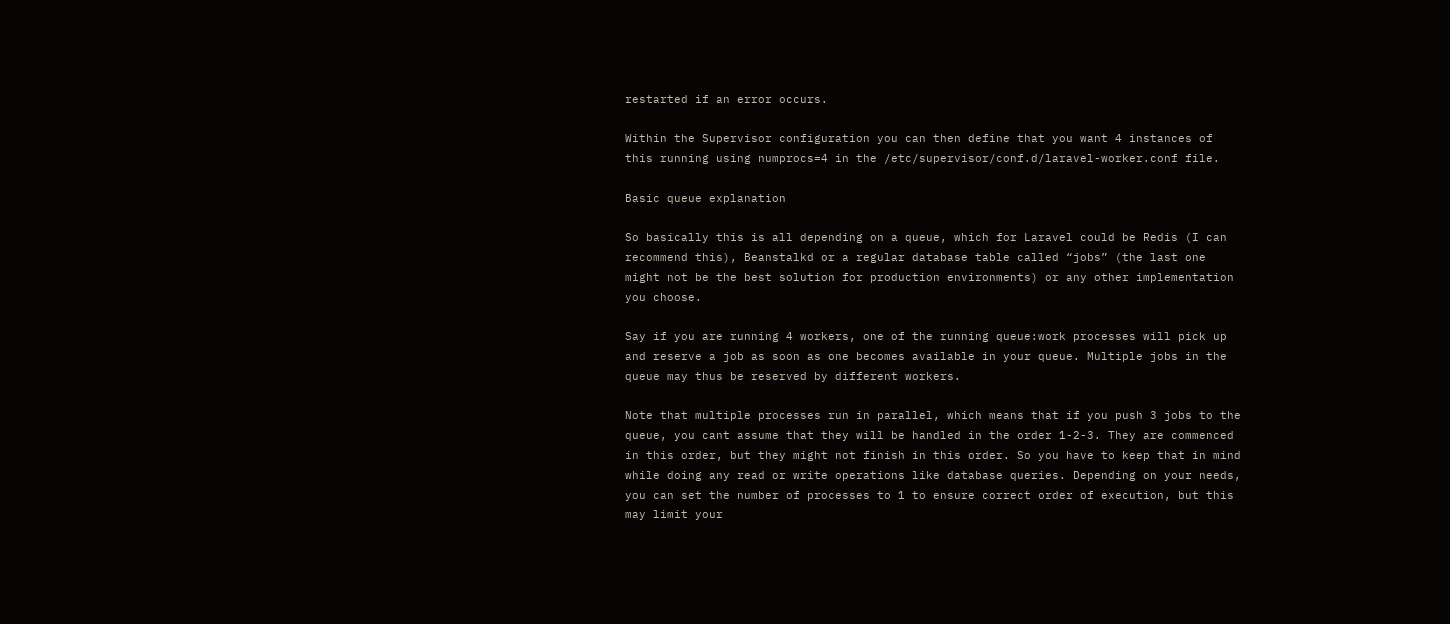restarted if an error occurs.

Within the Supervisor configuration you can then define that you want 4 instances of this running using numprocs=4 in the /etc/supervisor/conf.d/laravel-worker.conf file.

Basic queue explanation

So basically this is all depending on a queue, which for Laravel could be Redis (I can recommend this), Beanstalkd or a regular database table called “jobs” (the last one might not be the best solution for production environments) or any other implementation you choose.

Say if you are running 4 workers, one of the running queue:work processes will pick up and reserve a job as soon as one becomes available in your queue. Multiple jobs in the queue may thus be reserved by different workers.

Note that multiple processes run in parallel, which means that if you push 3 jobs to the queue, you cant assume that they will be handled in the order 1-2-3. They are commenced in this order, but they might not finish in this order. So you have to keep that in mind while doing any read or write operations like database queries. Depending on your needs, you can set the number of processes to 1 to ensure correct order of execution, but this may limit your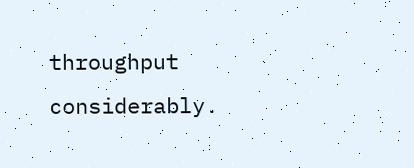throughput considerably.